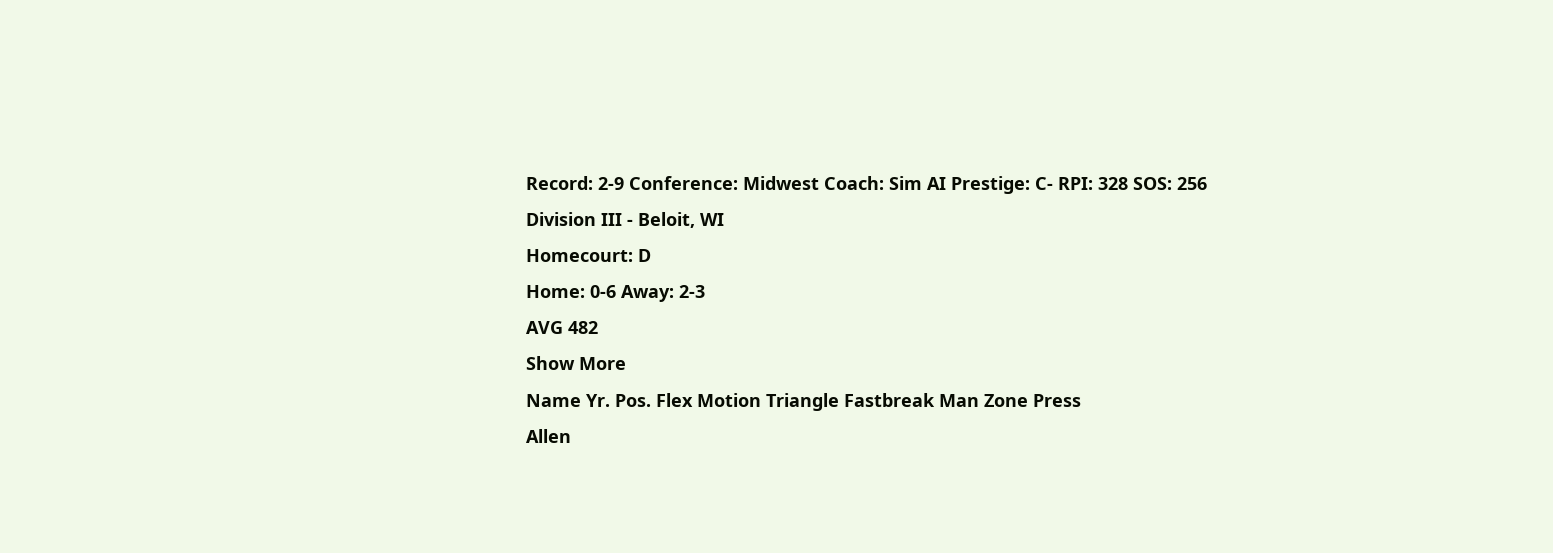Record: 2-9 Conference: Midwest Coach: Sim AI Prestige: C- RPI: 328 SOS: 256
Division III - Beloit, WI
Homecourt: D
Home: 0-6 Away: 2-3
AVG 482
Show More
Name Yr. Pos. Flex Motion Triangle Fastbreak Man Zone Press
Allen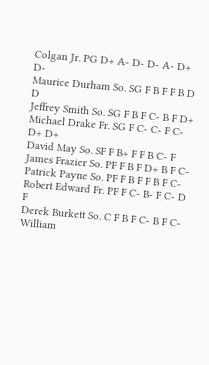Colgan Jr. PG D+ A- D- D- A- D+ D-
Maurice Durham So. SG F B F F B D D
Jeffrey Smith So. SG F B F C- B F D+
Michael Drake Fr. SG F C- C- F C- D+ D+
David May So. SF F B+ F F B C- F
James Frazier So. PF F B F D+ B F C-
Patrick Payne So. PF F B F F B F C-
Robert Edward Fr. PF F C- B- F C- D F
Derek Burkett So. C F B F C- B F C-
William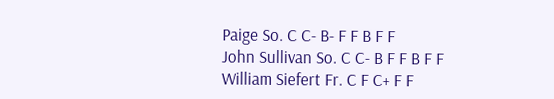Paige So. C C- B- F F B F F
John Sullivan So. C C- B F F B F F
William Siefert Fr. C F C+ F F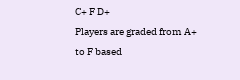C+ F D+
Players are graded from A+ to F based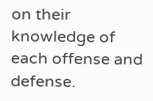on their knowledge of each offense and defense.